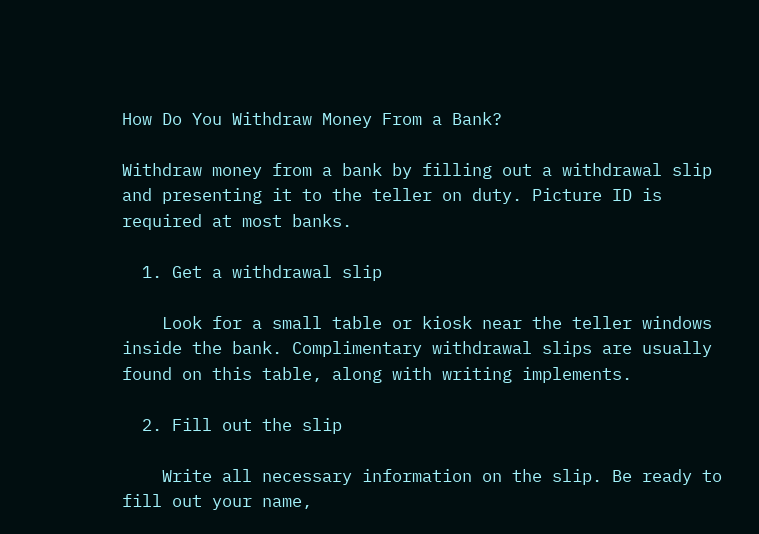How Do You Withdraw Money From a Bank?

Withdraw money from a bank by filling out a withdrawal slip and presenting it to the teller on duty. Picture ID is required at most banks.

  1. Get a withdrawal slip

    Look for a small table or kiosk near the teller windows inside the bank. Complimentary withdrawal slips are usually found on this table, along with writing implements.

  2. Fill out the slip

    Write all necessary information on the slip. Be ready to fill out your name,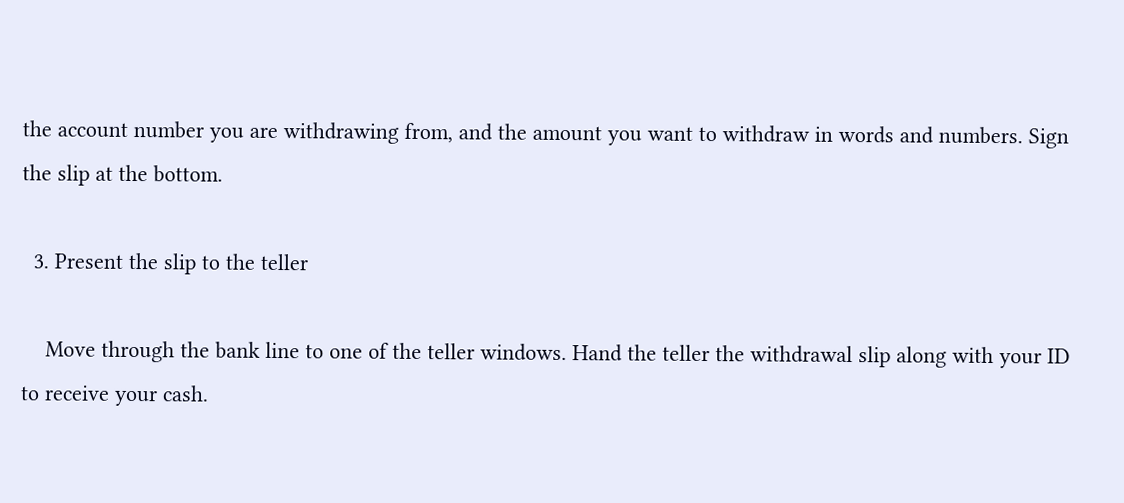the account number you are withdrawing from, and the amount you want to withdraw in words and numbers. Sign the slip at the bottom.

  3. Present the slip to the teller

    Move through the bank line to one of the teller windows. Hand the teller the withdrawal slip along with your ID to receive your cash.